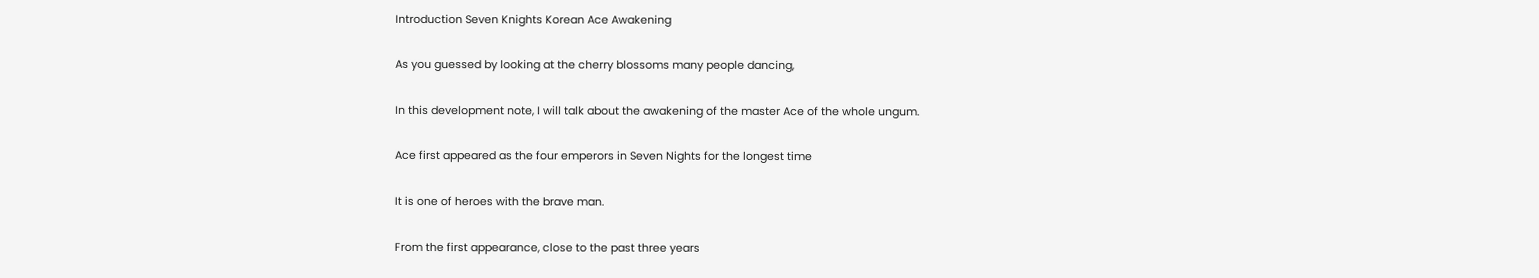Introduction Seven Knights Korean Ace Awakening

As you guessed by looking at the cherry blossoms many people dancing,

In this development note, I will talk about the awakening of the master Ace of the whole ungum.

Ace first appeared as the four emperors in Seven Nights for the longest time

It is one of heroes with the brave man.

From the first appearance, close to the past three years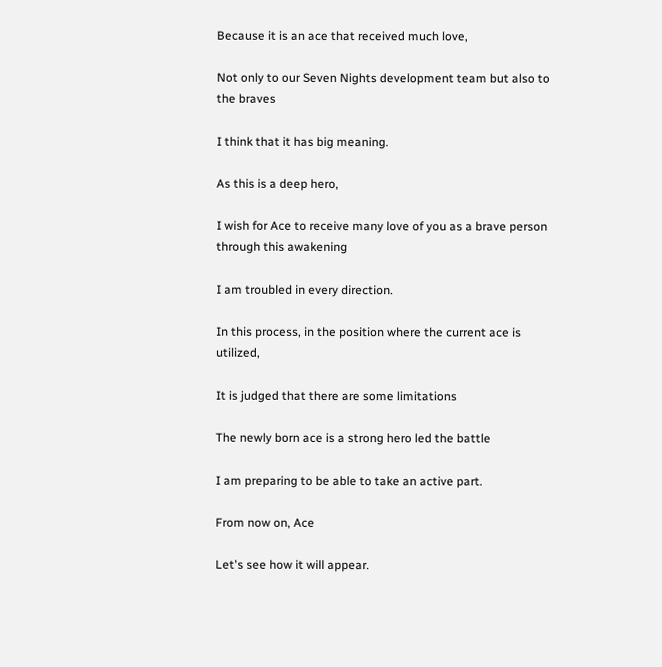Because it is an ace that received much love,

Not only to our Seven Nights development team but also to the braves

I think that it has big meaning.

As this is a deep hero,

I wish for Ace to receive many love of you as a brave person through this awakening

I am troubled in every direction.

In this process, in the position where the current ace is utilized,

It is judged that there are some limitations

The newly born ace is a strong hero led the battle

I am preparing to be able to take an active part.

From now on, Ace

Let's see how it will appear.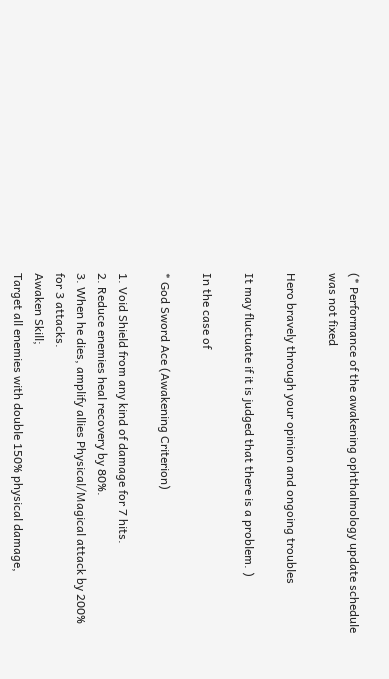(* Performance of the awakening ophthalmology update schedule was not fixed

Hero bravely through your opinion and ongoing troubles

It may fluctuate if it is judged that there is a problem. )

In the case of

* God Sword Ace (Awakening Criterion)

1. Void Shield from any kind of damage for 7 hits.
2. Reduce enemies heal recovery by 80%.
3. When he dies, amplify allies Physical/Magical attack by 200% for 3 attacks.
Awaken Skill;
Target all enemies with double 150% physical damage,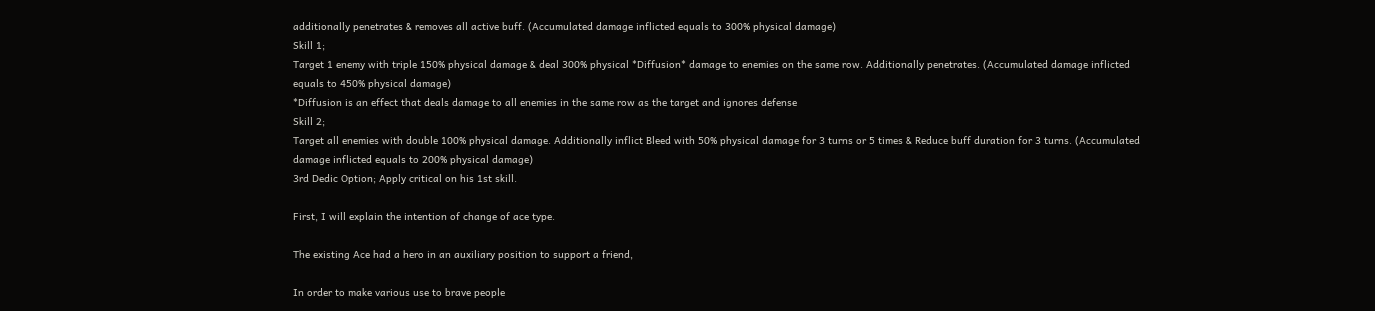additionally penetrates & removes all active buff. (Accumulated damage inflicted equals to 300% physical damage)
Skill 1;
Target 1 enemy with triple 150% physical damage & deal 300% physical *Diffusion* damage to enemies on the same row. Additionally penetrates. (Accumulated damage inflicted equals to 450% physical damage)
*Diffusion is an effect that deals damage to all enemies in the same row as the target and ignores defense
Skill 2;
Target all enemies with double 100% physical damage. Additionally inflict Bleed with 50% physical damage for 3 turns or 5 times & Reduce buff duration for 3 turns. (Accumulated damage inflicted equals to 200% physical damage)
3rd Dedic Option; Apply critical on his 1st skill.

First, I will explain the intention of change of ace type.

The existing Ace had a hero in an auxiliary position to support a friend,

In order to make various use to brave people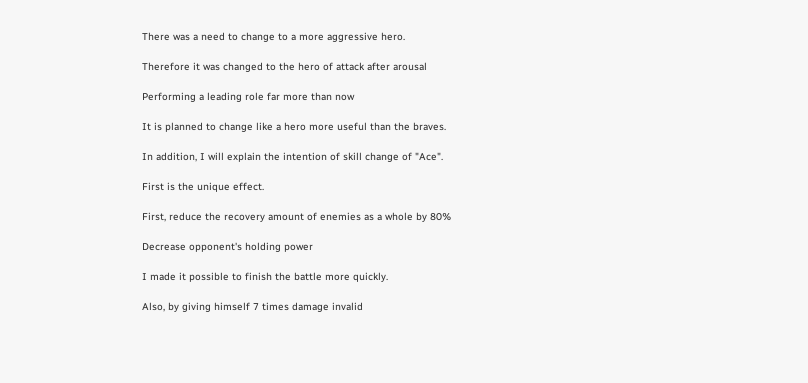There was a need to change to a more aggressive hero.

Therefore it was changed to the hero of attack after arousal

Performing a leading role far more than now

It is planned to change like a hero more useful than the braves.

In addition, I will explain the intention of skill change of "Ace".

First is the unique effect.

First, reduce the recovery amount of enemies as a whole by 80%

Decrease opponent's holding power

I made it possible to finish the battle more quickly.

Also, by giving himself 7 times damage invalid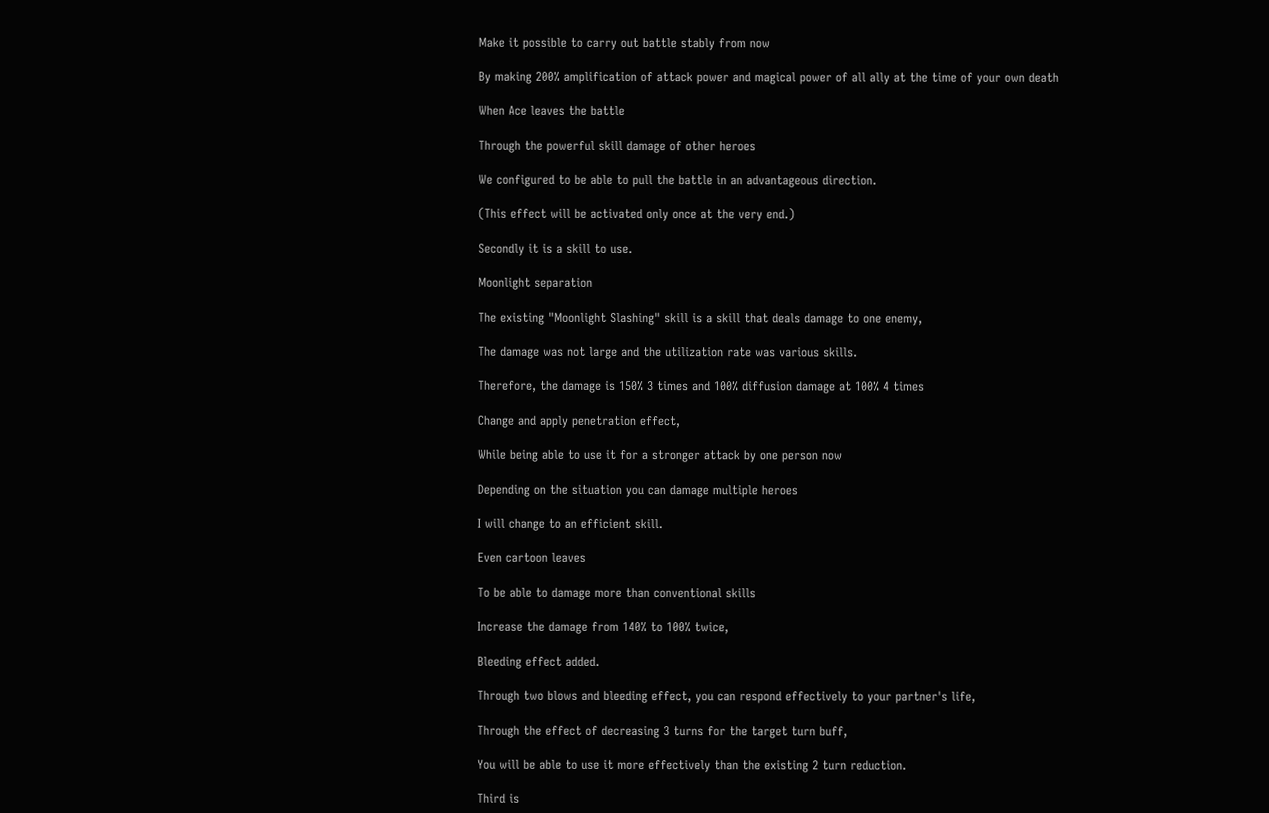Make it possible to carry out battle stably from now

By making 200% amplification of attack power and magical power of all ally at the time of your own death

When Ace leaves the battle

Through the powerful skill damage of other heroes

We configured to be able to pull the battle in an advantageous direction.

(This effect will be activated only once at the very end.)

Secondly it is a skill to use.

Moonlight separation

The existing "Moonlight Slashing" skill is a skill that deals damage to one enemy,

The damage was not large and the utilization rate was various skills.

Therefore, the damage is 150% 3 times and 100% diffusion damage at 100% 4 times

Change and apply penetration effect,

While being able to use it for a stronger attack by one person now

Depending on the situation you can damage multiple heroes

I will change to an efficient skill.

Even cartoon leaves

To be able to damage more than conventional skills

Increase the damage from 140% to 100% twice,

Bleeding effect added.

Through two blows and bleeding effect, you can respond effectively to your partner's life,

Through the effect of decreasing 3 turns for the target turn buff,

You will be able to use it more effectively than the existing 2 turn reduction.

Third is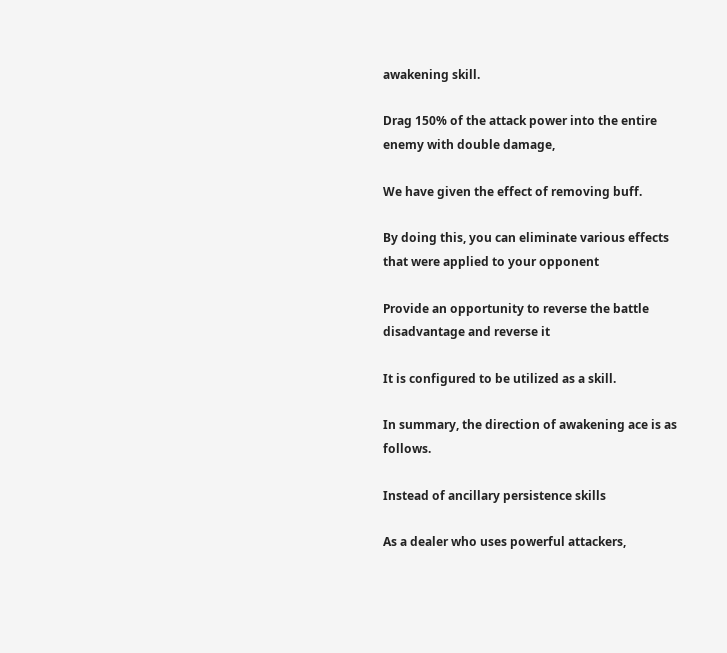awakening skill.

Drag 150% of the attack power into the entire enemy with double damage,

We have given the effect of removing buff.

By doing this, you can eliminate various effects that were applied to your opponent

Provide an opportunity to reverse the battle disadvantage and reverse it

It is configured to be utilized as a skill.

In summary, the direction of awakening ace is as follows.

Instead of ancillary persistence skills

As a dealer who uses powerful attackers,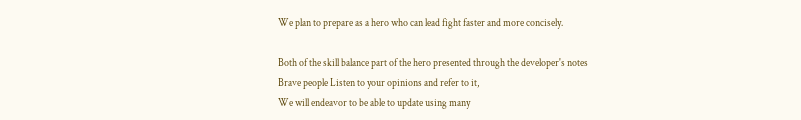We plan to prepare as a hero who can lead fight faster and more concisely.

Both of the skill balance part of the hero presented through the developer's notes
Brave people Listen to your opinions and refer to it,
We will endeavor to be able to update using many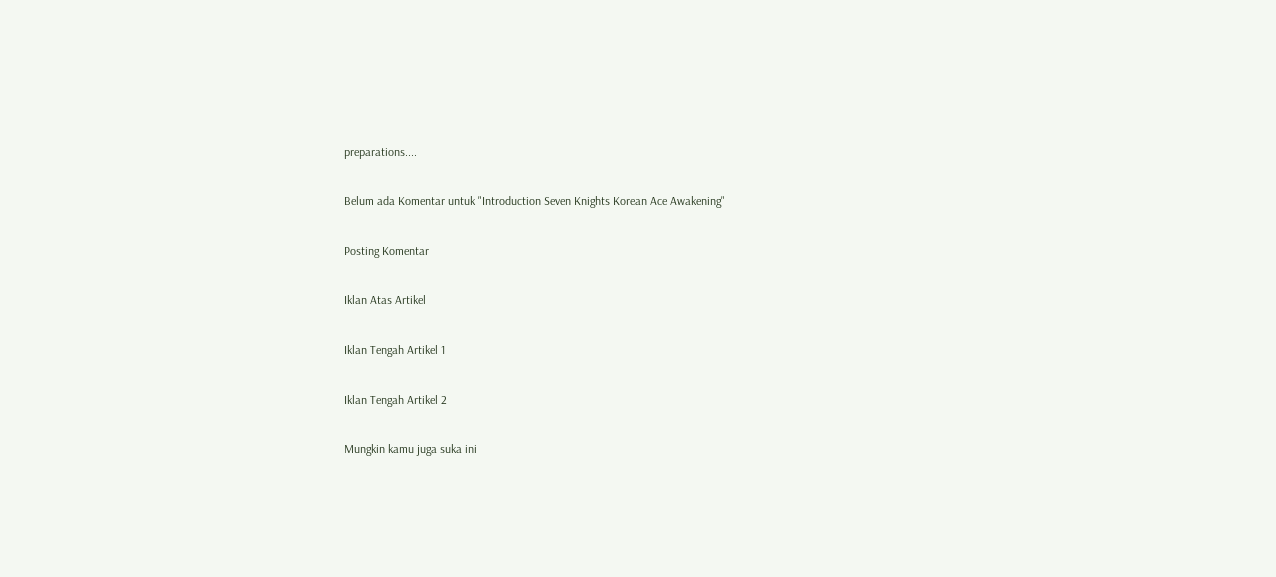preparations....

Belum ada Komentar untuk "Introduction Seven Knights Korean Ace Awakening"

Posting Komentar

Iklan Atas Artikel

Iklan Tengah Artikel 1

Iklan Tengah Artikel 2

Mungkin kamu juga suka ini